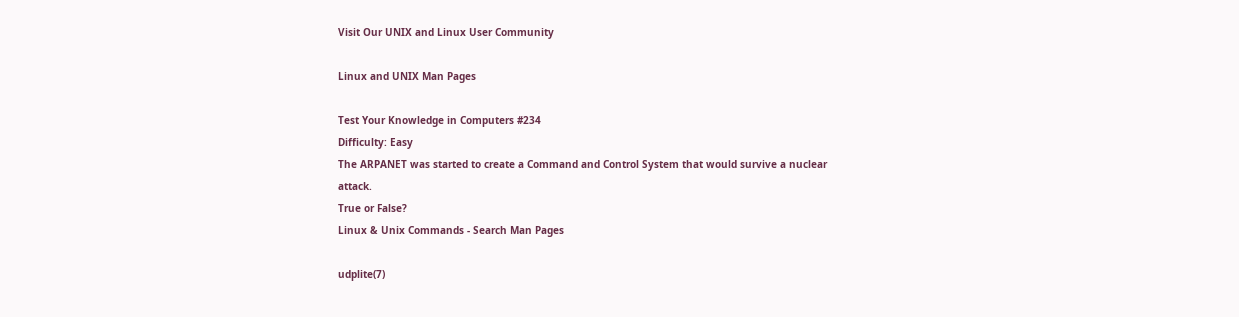Visit Our UNIX and Linux User Community

Linux and UNIX Man Pages

Test Your Knowledge in Computers #234
Difficulty: Easy
The ARPANET was started to create a Command and Control System that would survive a nuclear attack.
True or False?
Linux & Unix Commands - Search Man Pages

udplite(7)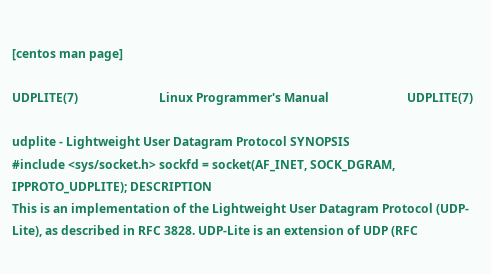[centos man page]

UDPLITE(7)                           Linux Programmer's Manual                          UDPLITE(7)

udplite - Lightweight User Datagram Protocol SYNOPSIS
#include <sys/socket.h> sockfd = socket(AF_INET, SOCK_DGRAM, IPPROTO_UDPLITE); DESCRIPTION
This is an implementation of the Lightweight User Datagram Protocol (UDP-Lite), as described in RFC 3828. UDP-Lite is an extension of UDP (RFC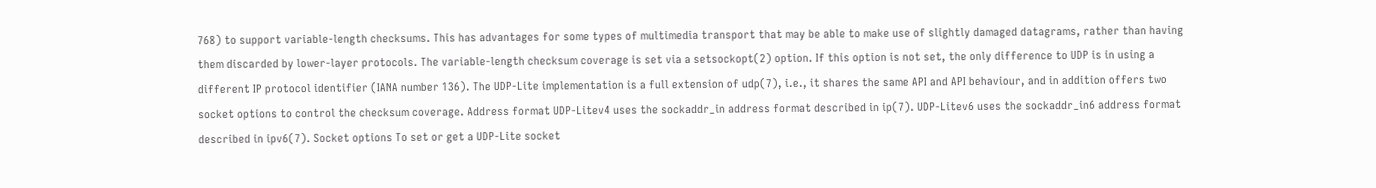768) to support variable-length checksums. This has advantages for some types of multimedia transport that may be able to make use of slightly damaged datagrams, rather than having them discarded by lower-layer protocols. The variable-length checksum coverage is set via a setsockopt(2) option. If this option is not set, the only difference to UDP is in using a different IP protocol identifier (IANA number 136). The UDP-Lite implementation is a full extension of udp(7), i.e., it shares the same API and API behaviour, and in addition offers two socket options to control the checksum coverage. Address format UDP-Litev4 uses the sockaddr_in address format described in ip(7). UDP-Litev6 uses the sockaddr_in6 address format described in ipv6(7). Socket options To set or get a UDP-Lite socket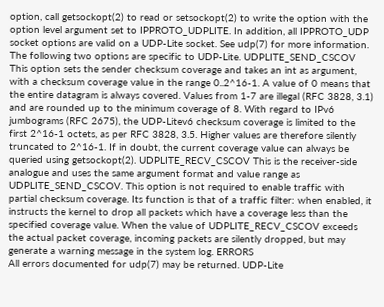option, call getsockopt(2) to read or setsockopt(2) to write the option with the option level argument set to IPPROTO_UDPLITE. In addition, all IPPROTO_UDP socket options are valid on a UDP-Lite socket. See udp(7) for more information. The following two options are specific to UDP-Lite. UDPLITE_SEND_CSCOV This option sets the sender checksum coverage and takes an int as argument, with a checksum coverage value in the range 0..2^16-1. A value of 0 means that the entire datagram is always covered. Values from 1-7 are illegal (RFC 3828, 3.1) and are rounded up to the minimum coverage of 8. With regard to IPv6 jumbograms (RFC 2675), the UDP-Litev6 checksum coverage is limited to the first 2^16-1 octets, as per RFC 3828, 3.5. Higher values are therefore silently truncated to 2^16-1. If in doubt, the current coverage value can always be queried using getsockopt(2). UDPLITE_RECV_CSCOV This is the receiver-side analogue and uses the same argument format and value range as UDPLITE_SEND_CSCOV. This option is not required to enable traffic with partial checksum coverage. Its function is that of a traffic filter: when enabled, it instructs the kernel to drop all packets which have a coverage less than the specified coverage value. When the value of UDPLITE_RECV_CSCOV exceeds the actual packet coverage, incoming packets are silently dropped, but may generate a warning message in the system log. ERRORS
All errors documented for udp(7) may be returned. UDP-Lite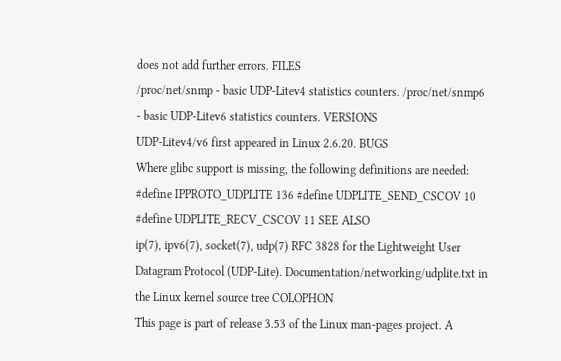does not add further errors. FILES
/proc/net/snmp - basic UDP-Litev4 statistics counters. /proc/net/snmp6 - basic UDP-Litev6 statistics counters. VERSIONS
UDP-Litev4/v6 first appeared in Linux 2.6.20. BUGS
Where glibc support is missing, the following definitions are needed: #define IPPROTO_UDPLITE 136 #define UDPLITE_SEND_CSCOV 10 #define UDPLITE_RECV_CSCOV 11 SEE ALSO
ip(7), ipv6(7), socket(7), udp(7) RFC 3828 for the Lightweight User Datagram Protocol (UDP-Lite). Documentation/networking/udplite.txt in the Linux kernel source tree COLOPHON
This page is part of release 3.53 of the Linux man-pages project. A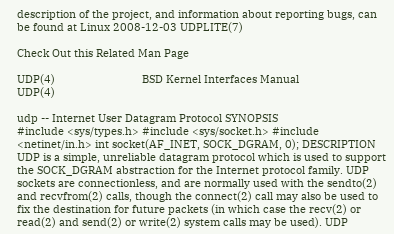description of the project, and information about reporting bugs, can be found at Linux 2008-12-03 UDPLITE(7)

Check Out this Related Man Page

UDP(4)                             BSD Kernel Interfaces Manual                             UDP(4)

udp -- Internet User Datagram Protocol SYNOPSIS
#include <sys/types.h> #include <sys/socket.h> #include <netinet/in.h> int socket(AF_INET, SOCK_DGRAM, 0); DESCRIPTION
UDP is a simple, unreliable datagram protocol which is used to support the SOCK_DGRAM abstraction for the Internet protocol family. UDP sockets are connectionless, and are normally used with the sendto(2) and recvfrom(2) calls, though the connect(2) call may also be used to fix the destination for future packets (in which case the recv(2) or read(2) and send(2) or write(2) system calls may be used). UDP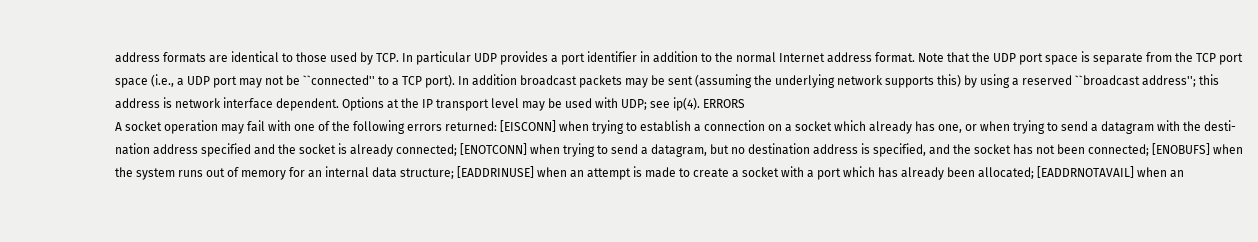address formats are identical to those used by TCP. In particular UDP provides a port identifier in addition to the normal Internet address format. Note that the UDP port space is separate from the TCP port space (i.e., a UDP port may not be ``connected'' to a TCP port). In addition broadcast packets may be sent (assuming the underlying network supports this) by using a reserved ``broadcast address''; this address is network interface dependent. Options at the IP transport level may be used with UDP; see ip(4). ERRORS
A socket operation may fail with one of the following errors returned: [EISCONN] when trying to establish a connection on a socket which already has one, or when trying to send a datagram with the desti- nation address specified and the socket is already connected; [ENOTCONN] when trying to send a datagram, but no destination address is specified, and the socket has not been connected; [ENOBUFS] when the system runs out of memory for an internal data structure; [EADDRINUSE] when an attempt is made to create a socket with a port which has already been allocated; [EADDRNOTAVAIL] when an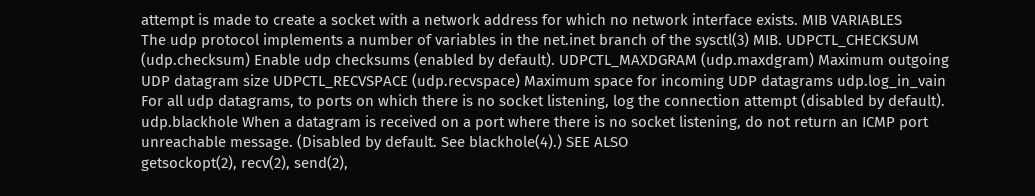attempt is made to create a socket with a network address for which no network interface exists. MIB VARIABLES
The udp protocol implements a number of variables in the net.inet branch of the sysctl(3) MIB. UDPCTL_CHECKSUM (udp.checksum) Enable udp checksums (enabled by default). UDPCTL_MAXDGRAM (udp.maxdgram) Maximum outgoing UDP datagram size UDPCTL_RECVSPACE (udp.recvspace) Maximum space for incoming UDP datagrams udp.log_in_vain For all udp datagrams, to ports on which there is no socket listening, log the connection attempt (disabled by default). udp.blackhole When a datagram is received on a port where there is no socket listening, do not return an ICMP port unreachable message. (Disabled by default. See blackhole(4).) SEE ALSO
getsockopt(2), recv(2), send(2),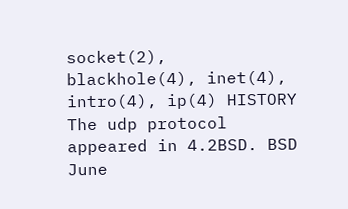socket(2), blackhole(4), inet(4), intro(4), ip(4) HISTORY
The udp protocol appeared in 4.2BSD. BSD
June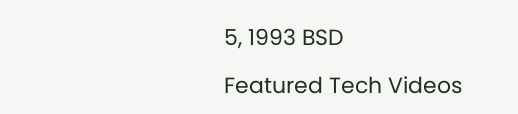5, 1993 BSD

Featured Tech Videos